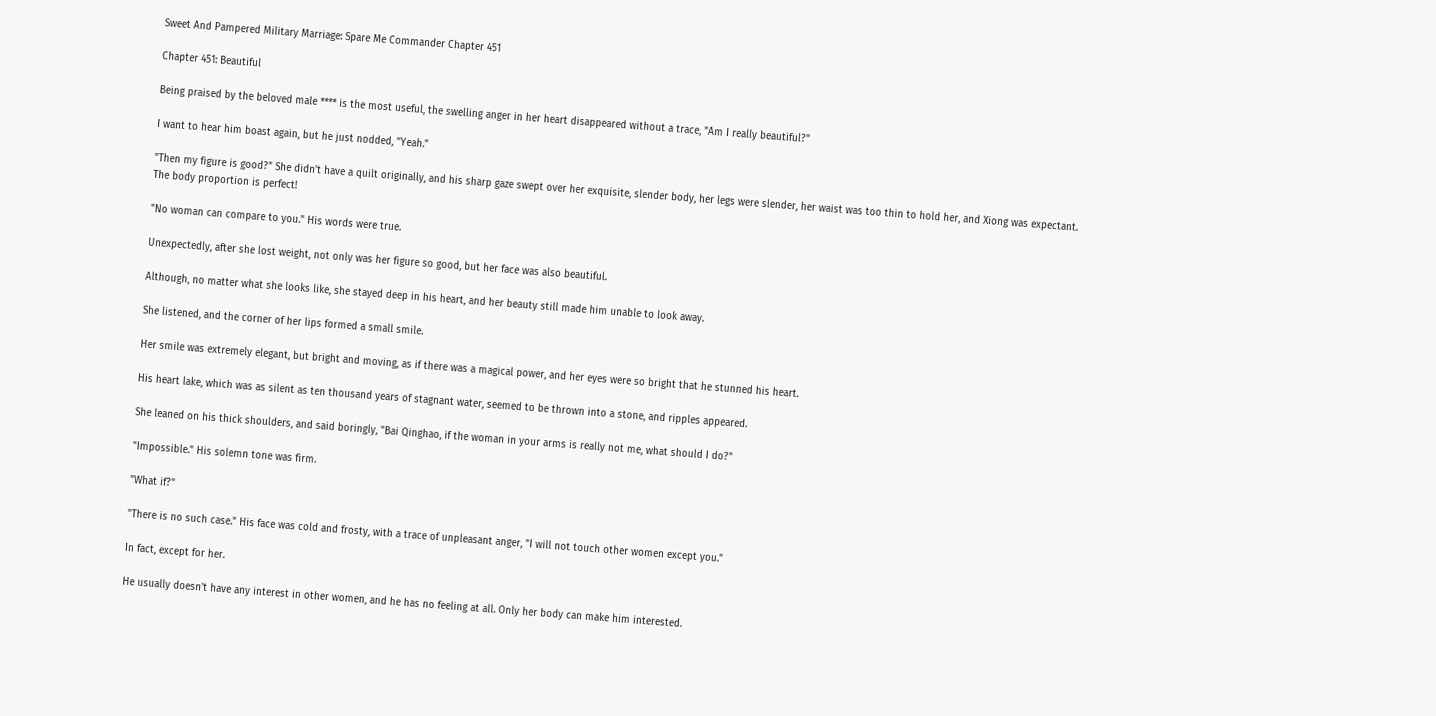Sweet And Pampered Military Marriage: Spare Me Commander Chapter 451

Chapter 451: Beautiful

Being praised by the beloved male **** is the most useful, the swelling anger in her heart disappeared without a trace, "Am I really beautiful?"

I want to hear him boast again, but he just nodded, "Yeah."

"Then my figure is good?" She didn't have a quilt originally, and his sharp gaze swept over her exquisite, slender body, her legs were slender, her waist was too thin to hold her, and Xiong was expectant. The body proportion is perfect!

"No woman can compare to you." His words were true.

Unexpectedly, after she lost weight, not only was her figure so good, but her face was also beautiful.

Although, no matter what she looks like, she stayed deep in his heart, and her beauty still made him unable to look away.

She listened, and the corner of her lips formed a small smile.

Her smile was extremely elegant, but bright and moving, as if there was a magical power, and her eyes were so bright that he stunned his heart.

His heart lake, which was as silent as ten thousand years of stagnant water, seemed to be thrown into a stone, and ripples appeared.

She leaned on his thick shoulders, and said boringly, "Bai Qinghao, if the woman in your arms is really not me, what should I do?"

"Impossible." His solemn tone was firm.

"What if?"

"There is no such case." His face was cold and frosty, with a trace of unpleasant anger, "I will not touch other women except you."

In fact, except for her.

He usually doesn't have any interest in other women, and he has no feeling at all. Only her body can make him interested.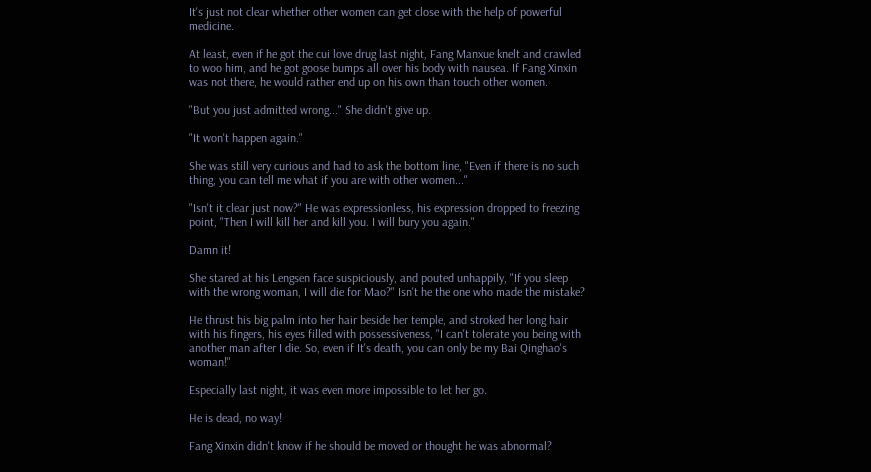It's just not clear whether other women can get close with the help of powerful medicine.

At least, even if he got the cui love drug last night, Fang Manxue knelt and crawled to woo him, and he got goose bumps all over his body with nausea. If Fang Xinxin was not there, he would rather end up on his own than touch other women.

"But you just admitted wrong..." She didn't give up.

"It won't happen again."

She was still very curious and had to ask the bottom line, "Even if there is no such thing, you can tell me what if you are with other women..."

"Isn't it clear just now?" He was expressionless, his expression dropped to freezing point, "Then I will kill her and kill you. I will bury you again."

Damn it!

She stared at his Lengsen face suspiciously, and pouted unhappily, "If you sleep with the wrong woman, I will die for Mao?" Isn't he the one who made the mistake?

He thrust his big palm into her hair beside her temple, and stroked her long hair with his fingers, his eyes filled with possessiveness, "I can't tolerate you being with another man after I die. So, even if It's death, you can only be my Bai Qinghao's woman!"

Especially last night, it was even more impossible to let her go.

He is dead, no way!

Fang Xinxin didn't know if he should be moved or thought he was abnormal?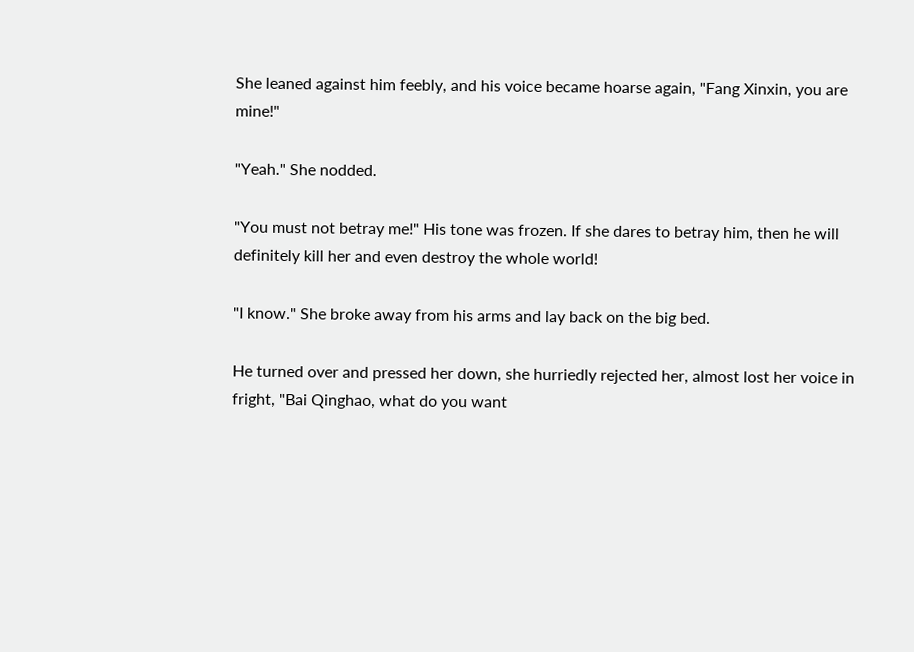She leaned against him feebly, and his voice became hoarse again, "Fang Xinxin, you are mine!"

"Yeah." She nodded.

"You must not betray me!" His tone was frozen. If she dares to betray him, then he will definitely kill her and even destroy the whole world!

"I know." She broke away from his arms and lay back on the big bed.

He turned over and pressed her down, she hurriedly rejected her, almost lost her voice in fright, "Bai Qinghao, what do you want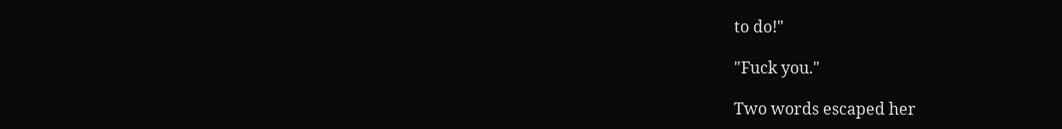to do!"

"Fuck you."

Two words escaped her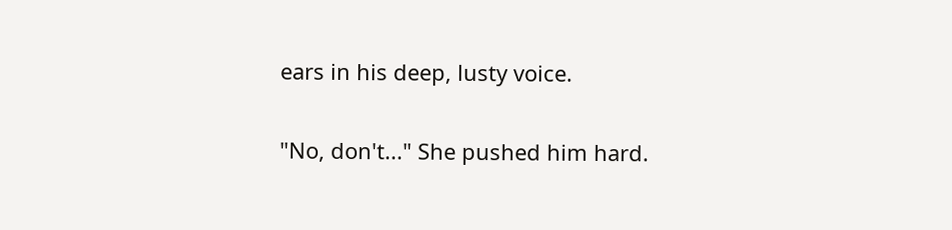ears in his deep, lusty voice.

"No, don't..." She pushed him hard.